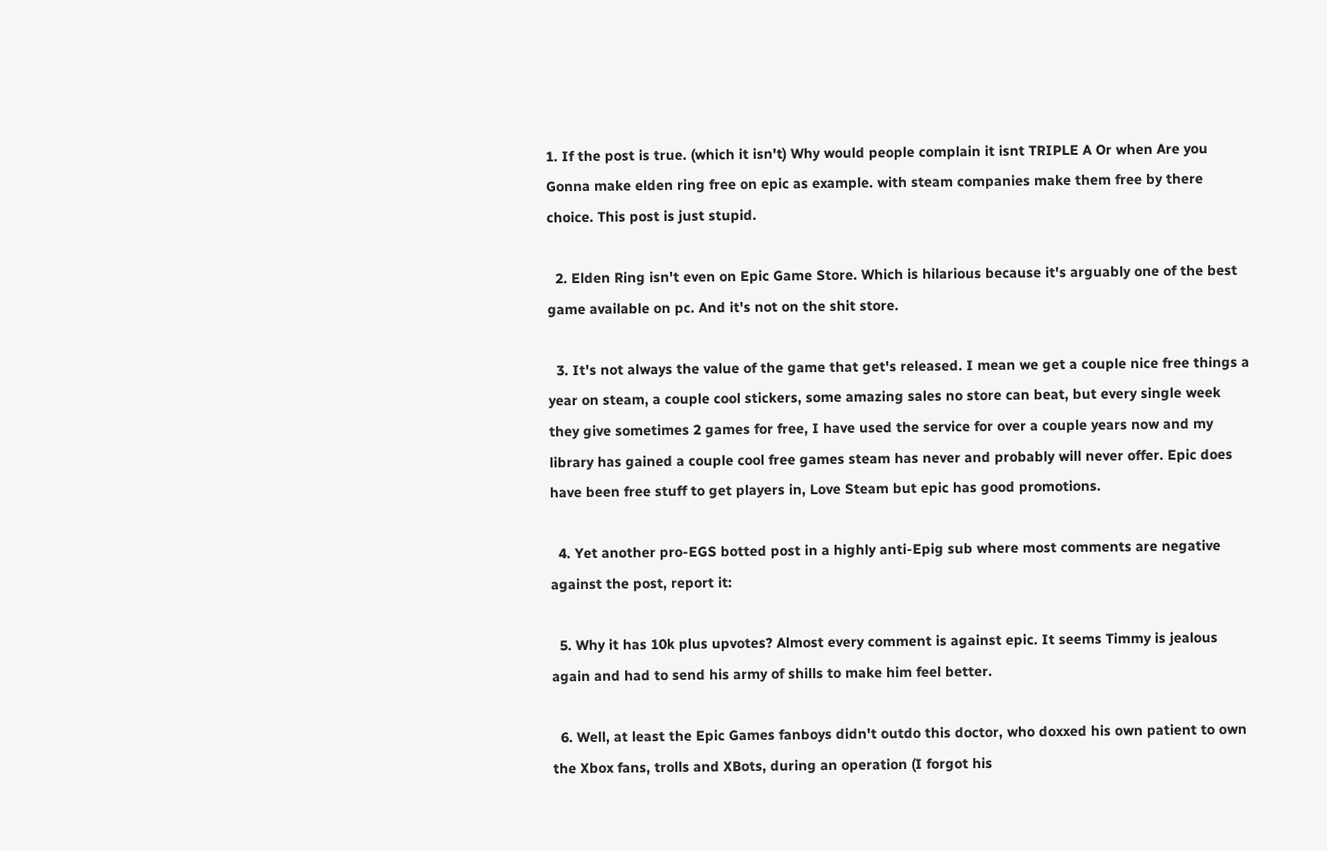1. If the post is true. (which it isn't) Why would people complain it isnt TRIPLE A Or when Are you Gonna make elden ring free on epic as example. with steam companies make them free by there choice. This post is just stupid.

  2. Elden Ring isn't even on Epic Game Store. Which is hilarious because it's arguably one of the best game available on pc. And it's not on the shit store.

  3. It's not always the value of the game that get's released. I mean we get a couple nice free things a year on steam, a couple cool stickers, some amazing sales no store can beat, but every single week they give sometimes 2 games for free, I have used the service for over a couple years now and my library has gained a couple cool free games steam has never and probably will never offer. Epic does have been free stuff to get players in, Love Steam but epic has good promotions.

  4. Yet another pro-EGS botted post in a highly anti-Epig sub where most comments are negative against the post, report it:

  5. Why it has 10k plus upvotes? Almost every comment is against epic. It seems Timmy is jealous again and had to send his army of shills to make him feel better.

  6. Well, at least the Epic Games fanboys didn't outdo this doctor, who doxxed his own patient to own the Xbox fans, trolls and XBots, during an operation (I forgot his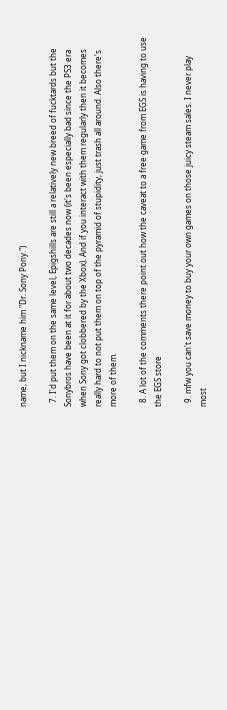name, but I nickname him "Dr. Sony Pony.")

  7. I'd put them on the same level, Epigshills are still a relatively new breed of fucktards but the Sonybros have been at it for about two decades now (it's been especially bad since the PS3 era when Sony got clobbered by the Xbox). And if you interact with them regularly then it becomes really hard to not put them on top of the pyramid of stupidity, just trash all around. Also there's more of them.

  8. A lot of the comments there point out how the caveat to a free game from EGS is having to use the EGS store

  9. mfw you can't save money to buy your own games on those juicy steam sales. I never play most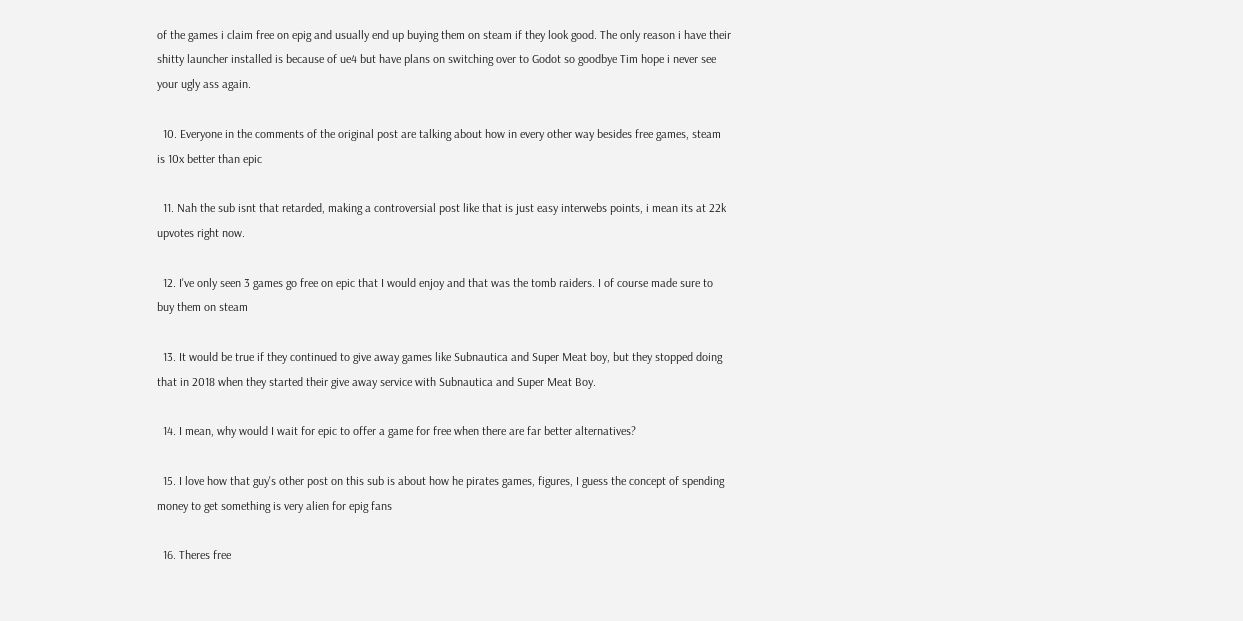of the games i claim free on epig and usually end up buying them on steam if they look good. The only reason i have their shitty launcher installed is because of ue4 but have plans on switching over to Godot so goodbye Tim hope i never see your ugly ass again.

  10. Everyone in the comments of the original post are talking about how in every other way besides free games, steam is 10x better than epic

  11. Nah the sub isnt that retarded, making a controversial post like that is just easy interwebs points, i mean its at 22k upvotes right now.

  12. I've only seen 3 games go free on epic that I would enjoy and that was the tomb raiders. I of course made sure to buy them on steam

  13. It would be true if they continued to give away games like Subnautica and Super Meat boy, but they stopped doing that in 2018 when they started their give away service with Subnautica and Super Meat Boy.

  14. I mean, why would I wait for epic to offer a game for free when there are far better alternatives?

  15. I love how that guy's other post on this sub is about how he pirates games, figures, I guess the concept of spending money to get something is very alien for epig fans

  16. Theres free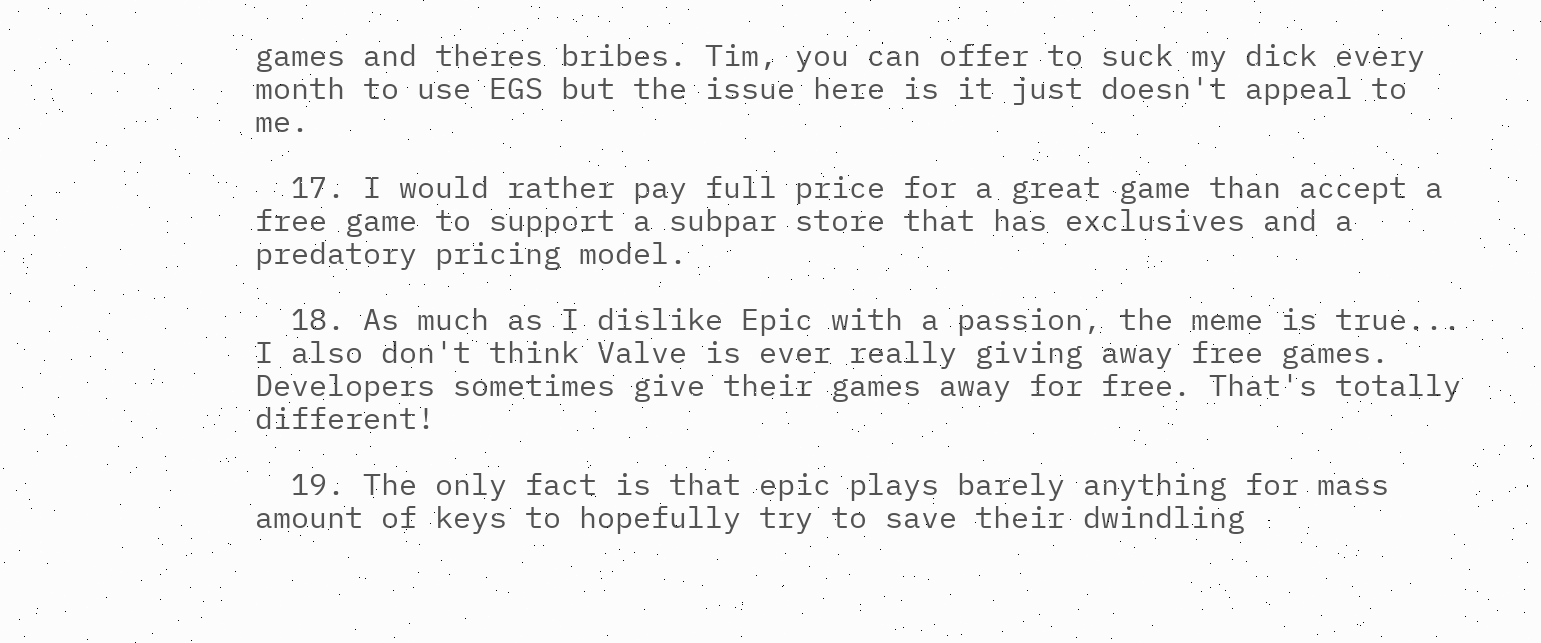games and theres bribes. Tim, you can offer to suck my dick every month to use EGS but the issue here is it just doesn't appeal to me.

  17. I would rather pay full price for a great game than accept a free game to support a subpar store that has exclusives and a predatory pricing model.

  18. As much as I dislike Epic with a passion, the meme is true... I also don't think Valve is ever really giving away free games. Developers sometimes give their games away for free. That's totally different!

  19. The only fact is that epic plays barely anything for mass amount of keys to hopefully try to save their dwindling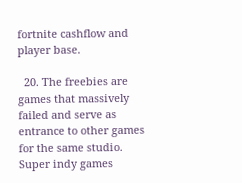fortnite cashflow and player base.

  20. The freebies are games that massively failed and serve as entrance to other games for the same studio. Super indy games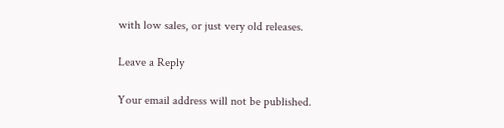with low sales, or just very old releases.

Leave a Reply

Your email address will not be published.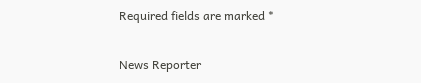Required fields are marked *

News Reporter